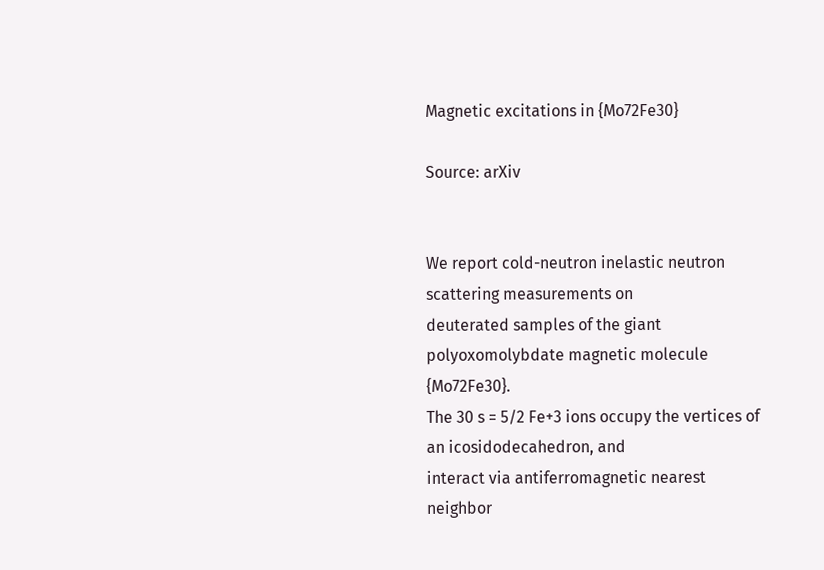Magnetic excitations in {Mo72Fe30}

Source: arXiv


We report cold-neutron inelastic neutron scattering measurements on
deuterated samples of the giant polyoxomolybdate magnetic molecule {Mo72Fe30}.
The 30 s = 5/2 Fe+3 ions occupy the vertices of an icosidodecahedron, and
interact via antiferromagnetic nearest neighbor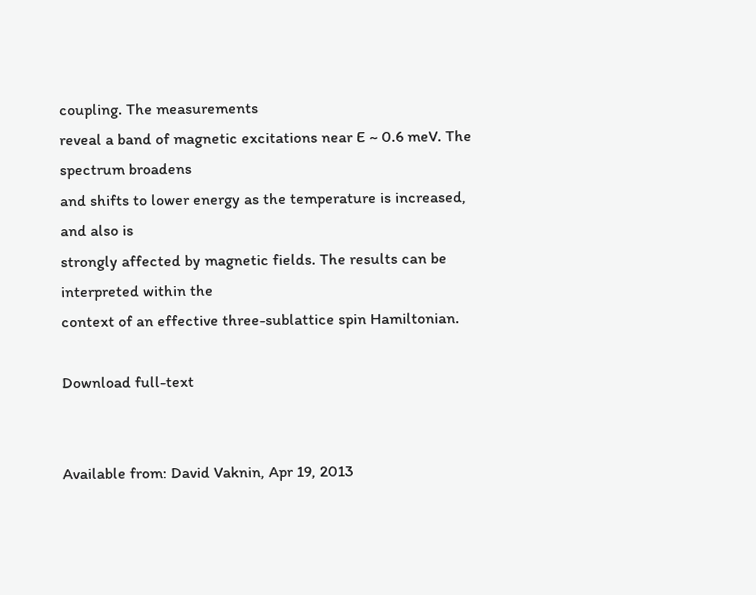coupling. The measurements
reveal a band of magnetic excitations near E ~ 0.6 meV. The spectrum broadens
and shifts to lower energy as the temperature is increased, and also is
strongly affected by magnetic fields. The results can be interpreted within the
context of an effective three-sublattice spin Hamiltonian.

Download full-text


Available from: David Vaknin, Apr 19, 2013